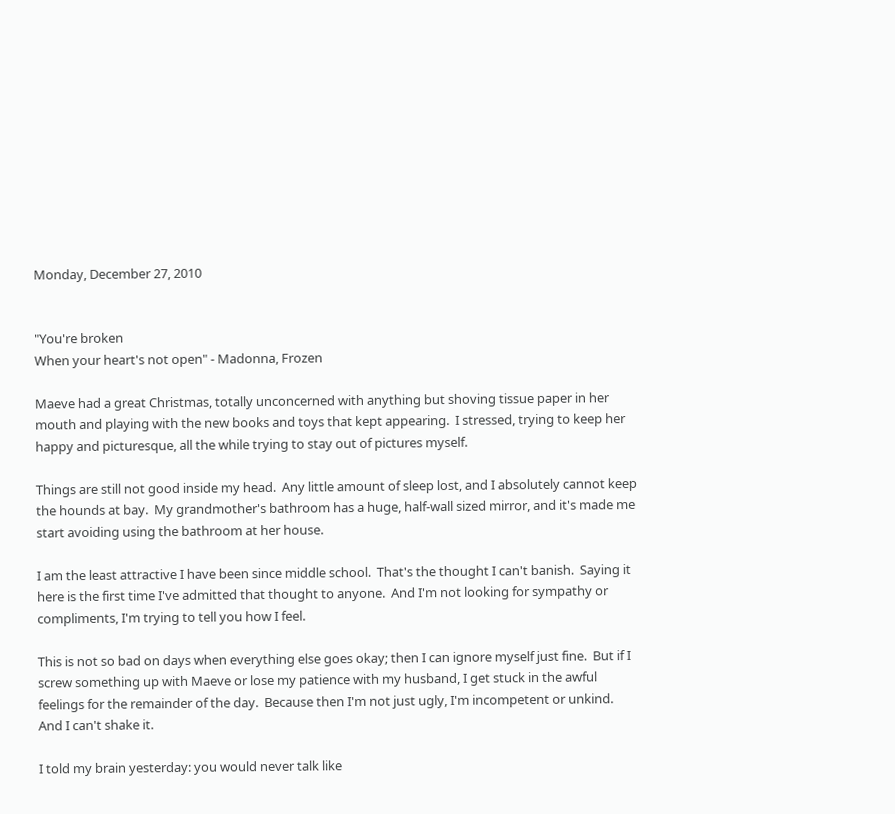Monday, December 27, 2010


"You're broken
When your heart's not open" - Madonna, Frozen

Maeve had a great Christmas, totally unconcerned with anything but shoving tissue paper in her mouth and playing with the new books and toys that kept appearing.  I stressed, trying to keep her happy and picturesque, all the while trying to stay out of pictures myself.

Things are still not good inside my head.  Any little amount of sleep lost, and I absolutely cannot keep the hounds at bay.  My grandmother's bathroom has a huge, half-wall sized mirror, and it's made me start avoiding using the bathroom at her house.

I am the least attractive I have been since middle school.  That's the thought I can't banish.  Saying it here is the first time I've admitted that thought to anyone.  And I'm not looking for sympathy or compliments, I'm trying to tell you how I feel.

This is not so bad on days when everything else goes okay; then I can ignore myself just fine.  But if I screw something up with Maeve or lose my patience with my husband, I get stuck in the awful feelings for the remainder of the day.  Because then I'm not just ugly, I'm incompetent or unkind.  And I can't shake it.

I told my brain yesterday: you would never talk like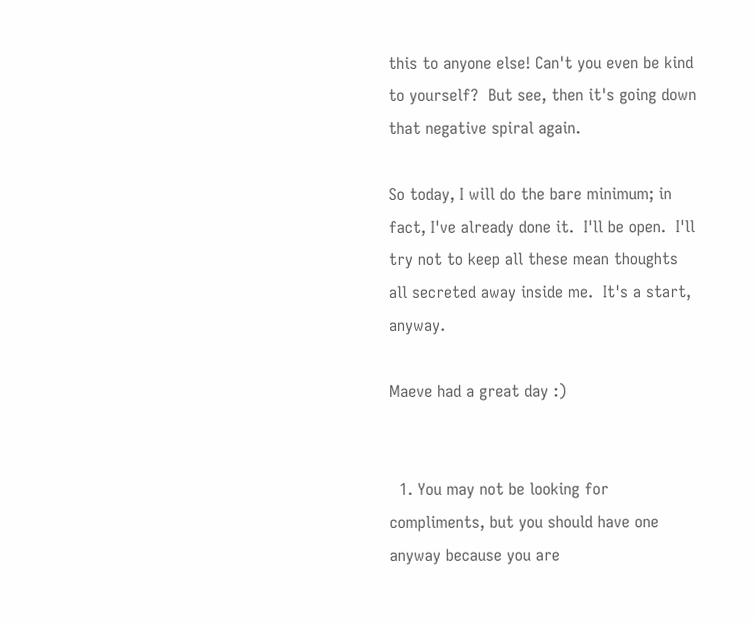this to anyone else! Can't you even be kind to yourself?  But see, then it's going down that negative spiral again.

So today, I will do the bare minimum; in fact, I've already done it.  I'll be open.  I'll try not to keep all these mean thoughts all secreted away inside me.  It's a start, anyway.

Maeve had a great day :)


  1. You may not be looking for compliments, but you should have one anyway because you are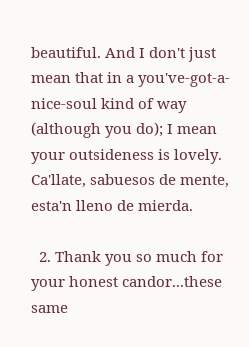beautiful. And I don't just mean that in a you've-got-a-nice-soul kind of way (although you do); I mean your outsideness is lovely. Ca'llate, sabuesos de mente, esta'n lleno de mierda.

  2. Thank you so much for your honest candor...these same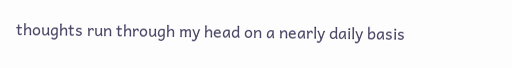thoughts run through my head on a nearly daily basis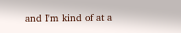and I'm kind of at a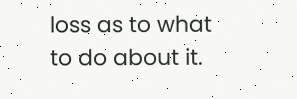loss as to what to do about it.